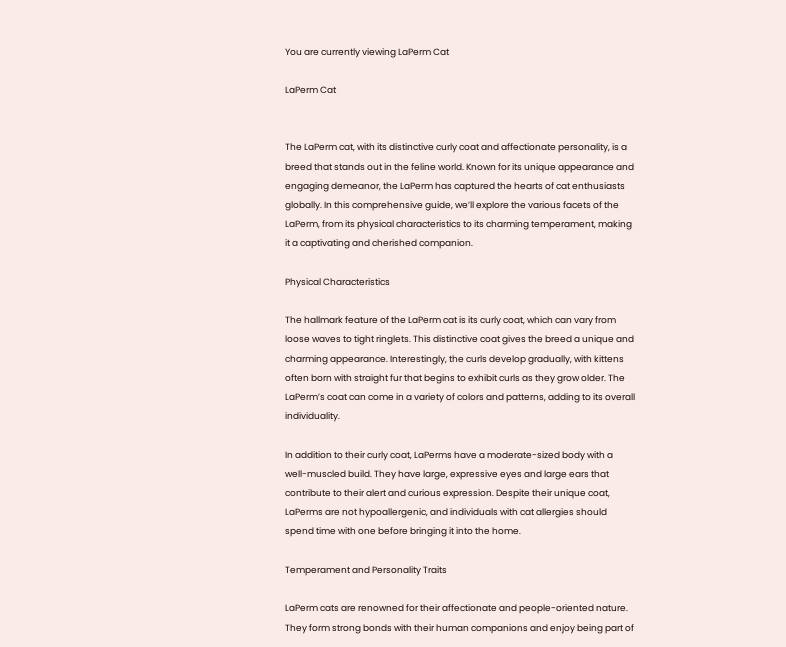You are currently viewing LaPerm Cat

LaPerm Cat


The LaPerm cat, with its distinctive curly coat and affectionate personality, is a breed that stands out in the feline world. Known for its unique appearance and engaging demeanor, the LaPerm has captured the hearts of cat enthusiasts globally. In this comprehensive guide, we’ll explore the various facets of the LaPerm, from its physical characteristics to its charming temperament, making it a captivating and cherished companion.

Physical Characteristics

The hallmark feature of the LaPerm cat is its curly coat, which can vary from loose waves to tight ringlets. This distinctive coat gives the breed a unique and charming appearance. Interestingly, the curls develop gradually, with kittens often born with straight fur that begins to exhibit curls as they grow older. The LaPerm’s coat can come in a variety of colors and patterns, adding to its overall individuality.

In addition to their curly coat, LaPerms have a moderate-sized body with a well-muscled build. They have large, expressive eyes and large ears that contribute to their alert and curious expression. Despite their unique coat, LaPerms are not hypoallergenic, and individuals with cat allergies should spend time with one before bringing it into the home.

Temperament and Personality Traits

LaPerm cats are renowned for their affectionate and people-oriented nature. They form strong bonds with their human companions and enjoy being part of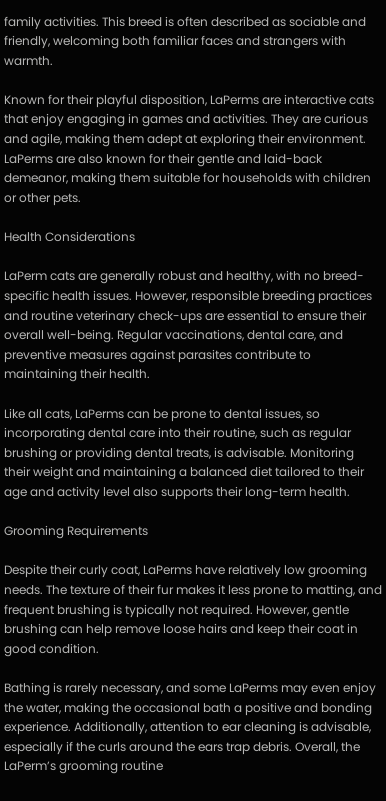family activities. This breed is often described as sociable and friendly, welcoming both familiar faces and strangers with warmth.

Known for their playful disposition, LaPerms are interactive cats that enjoy engaging in games and activities. They are curious and agile, making them adept at exploring their environment. LaPerms are also known for their gentle and laid-back demeanor, making them suitable for households with children or other pets.

Health Considerations

LaPerm cats are generally robust and healthy, with no breed-specific health issues. However, responsible breeding practices and routine veterinary check-ups are essential to ensure their overall well-being. Regular vaccinations, dental care, and preventive measures against parasites contribute to maintaining their health.

Like all cats, LaPerms can be prone to dental issues, so incorporating dental care into their routine, such as regular brushing or providing dental treats, is advisable. Monitoring their weight and maintaining a balanced diet tailored to their age and activity level also supports their long-term health.

Grooming Requirements

Despite their curly coat, LaPerms have relatively low grooming needs. The texture of their fur makes it less prone to matting, and frequent brushing is typically not required. However, gentle brushing can help remove loose hairs and keep their coat in good condition.

Bathing is rarely necessary, and some LaPerms may even enjoy the water, making the occasional bath a positive and bonding experience. Additionally, attention to ear cleaning is advisable, especially if the curls around the ears trap debris. Overall, the LaPerm’s grooming routine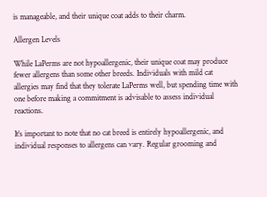is manageable, and their unique coat adds to their charm.

Allergen Levels

While LaPerms are not hypoallergenic, their unique coat may produce fewer allergens than some other breeds. Individuals with mild cat allergies may find that they tolerate LaPerms well, but spending time with one before making a commitment is advisable to assess individual reactions.

It’s important to note that no cat breed is entirely hypoallergenic, and individual responses to allergens can vary. Regular grooming and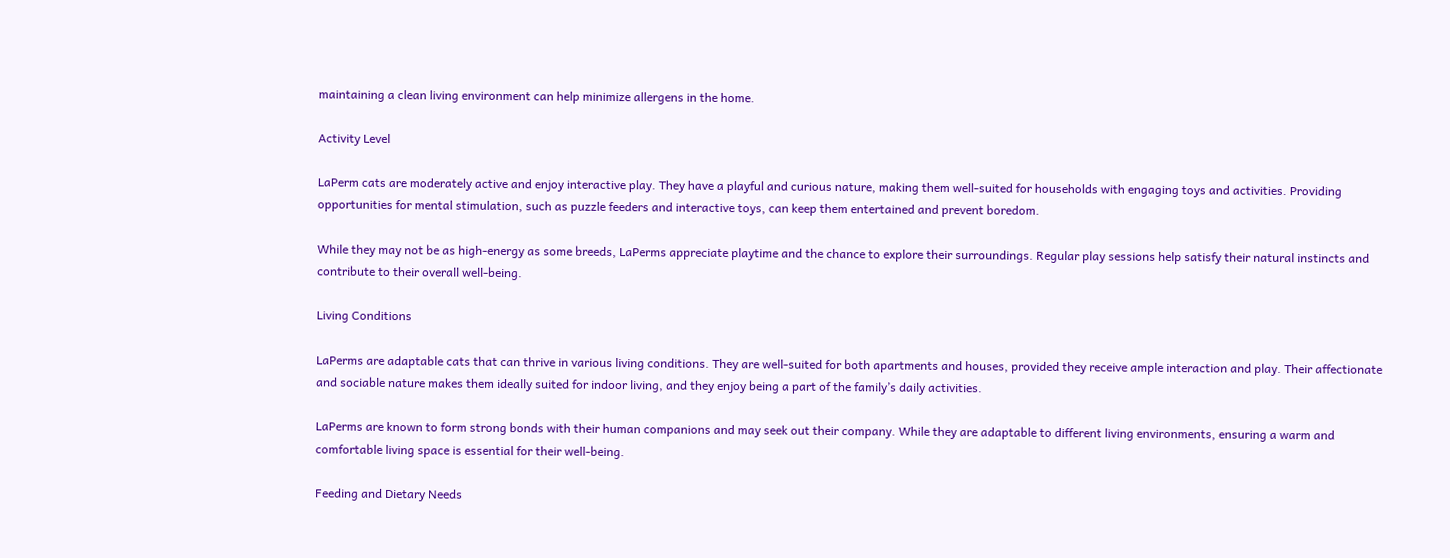maintaining a clean living environment can help minimize allergens in the home.

Activity Level

LaPerm cats are moderately active and enjoy interactive play. They have a playful and curious nature, making them well-suited for households with engaging toys and activities. Providing opportunities for mental stimulation, such as puzzle feeders and interactive toys, can keep them entertained and prevent boredom.

While they may not be as high-energy as some breeds, LaPerms appreciate playtime and the chance to explore their surroundings. Regular play sessions help satisfy their natural instincts and contribute to their overall well-being.

Living Conditions

LaPerms are adaptable cats that can thrive in various living conditions. They are well-suited for both apartments and houses, provided they receive ample interaction and play. Their affectionate and sociable nature makes them ideally suited for indoor living, and they enjoy being a part of the family’s daily activities.

LaPerms are known to form strong bonds with their human companions and may seek out their company. While they are adaptable to different living environments, ensuring a warm and comfortable living space is essential for their well-being.

Feeding and Dietary Needs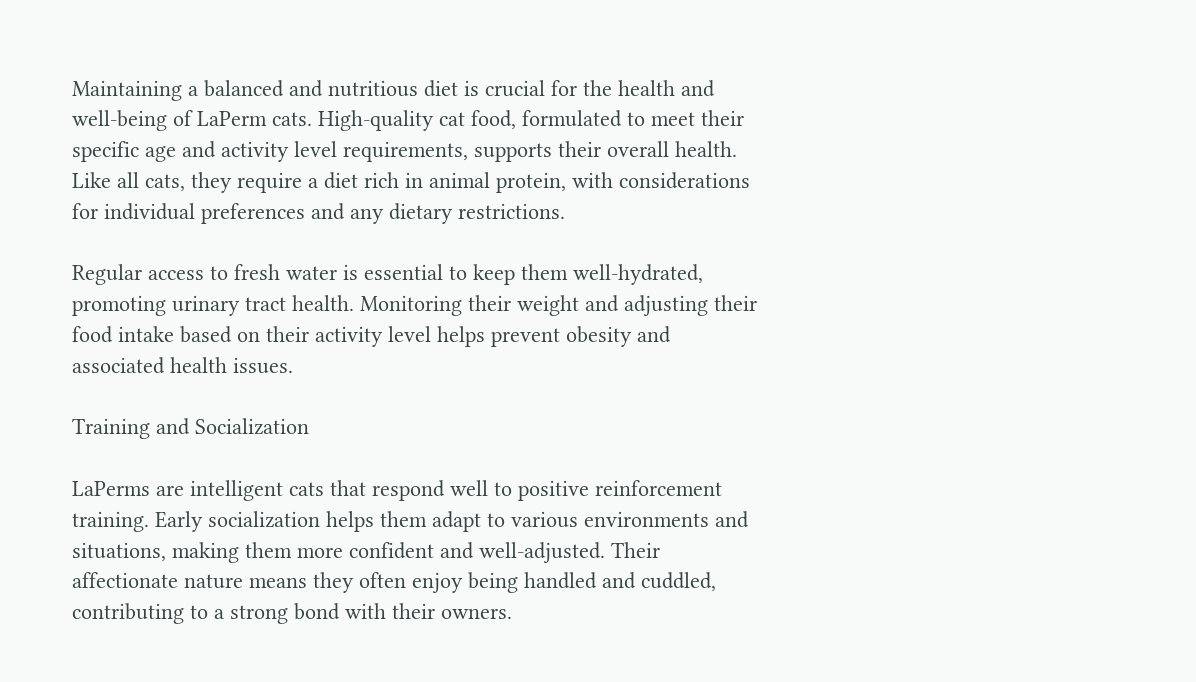Maintaining a balanced and nutritious diet is crucial for the health and well-being of LaPerm cats. High-quality cat food, formulated to meet their specific age and activity level requirements, supports their overall health. Like all cats, they require a diet rich in animal protein, with considerations for individual preferences and any dietary restrictions.

Regular access to fresh water is essential to keep them well-hydrated, promoting urinary tract health. Monitoring their weight and adjusting their food intake based on their activity level helps prevent obesity and associated health issues.

Training and Socialization

LaPerms are intelligent cats that respond well to positive reinforcement training. Early socialization helps them adapt to various environments and situations, making them more confident and well-adjusted. Their affectionate nature means they often enjoy being handled and cuddled, contributing to a strong bond with their owners.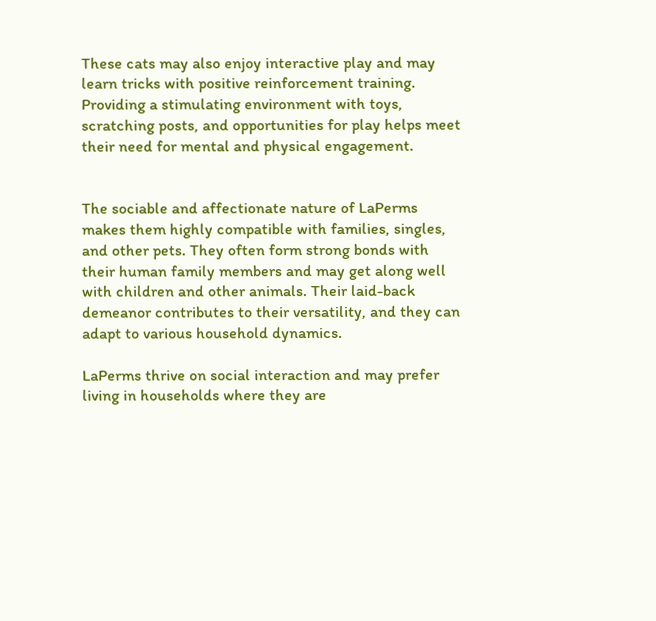These cats may also enjoy interactive play and may learn tricks with positive reinforcement training. Providing a stimulating environment with toys, scratching posts, and opportunities for play helps meet their need for mental and physical engagement.


The sociable and affectionate nature of LaPerms makes them highly compatible with families, singles, and other pets. They often form strong bonds with their human family members and may get along well with children and other animals. Their laid-back demeanor contributes to their versatility, and they can adapt to various household dynamics.

LaPerms thrive on social interaction and may prefer living in households where they are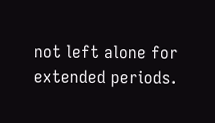not left alone for extended periods.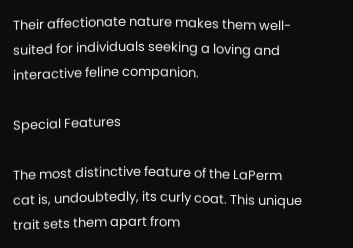Their affectionate nature makes them well-suited for individuals seeking a loving and interactive feline companion.

Special Features

The most distinctive feature of the LaPerm cat is, undoubtedly, its curly coat. This unique trait sets them apart from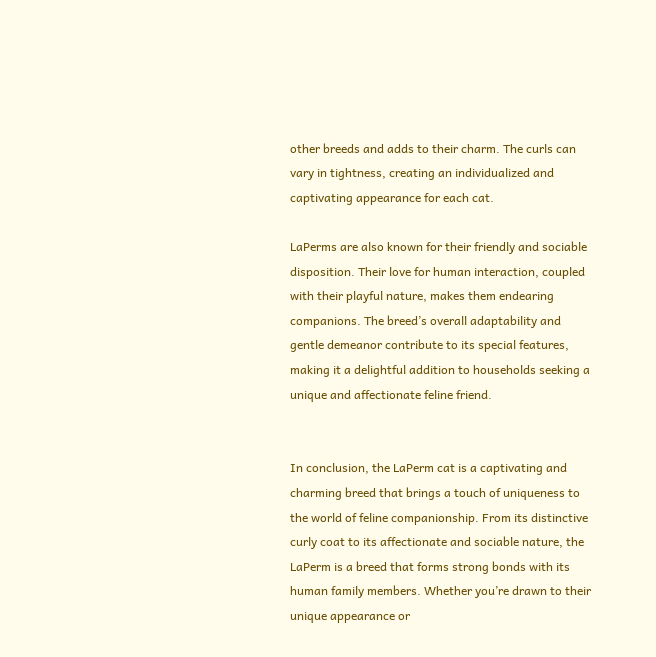other breeds and adds to their charm. The curls can vary in tightness, creating an individualized and captivating appearance for each cat.

LaPerms are also known for their friendly and sociable disposition. Their love for human interaction, coupled with their playful nature, makes them endearing companions. The breed’s overall adaptability and gentle demeanor contribute to its special features, making it a delightful addition to households seeking a unique and affectionate feline friend.


In conclusion, the LaPerm cat is a captivating and charming breed that brings a touch of uniqueness to the world of feline companionship. From its distinctive curly coat to its affectionate and sociable nature, the LaPerm is a breed that forms strong bonds with its human family members. Whether you’re drawn to their unique appearance or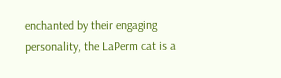enchanted by their engaging personality, the LaPerm cat is a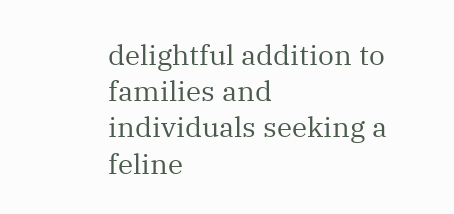delightful addition to families and individuals seeking a feline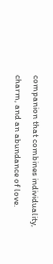companion that combines individuality, charm, and an abundance of love.